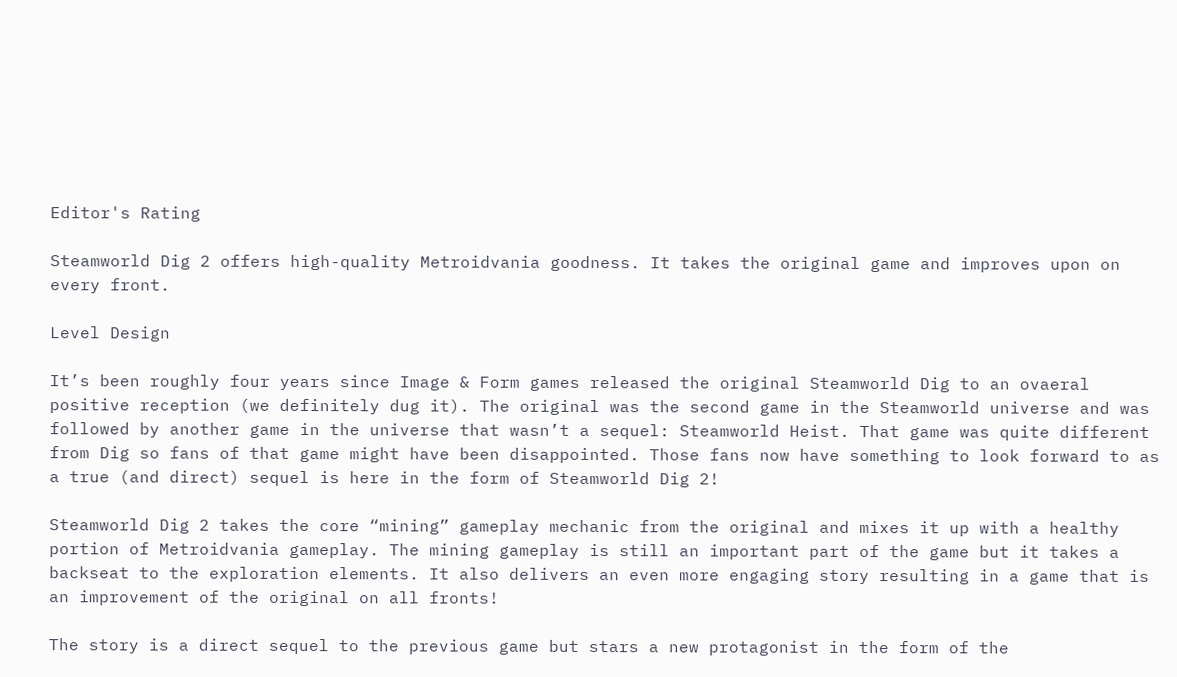Editor's Rating

Steamworld Dig 2 offers high-quality Metroidvania goodness. It takes the original game and improves upon on every front.

Level Design

It’s been roughly four years since Image & Form games released the original Steamworld Dig to an ovaeral positive reception (we definitely dug it). The original was the second game in the Steamworld universe and was followed by another game in the universe that wasn’t a sequel: Steamworld Heist. That game was quite different from Dig so fans of that game might have been disappointed. Those fans now have something to look forward to as a true (and direct) sequel is here in the form of Steamworld Dig 2!

Steamworld Dig 2 takes the core “mining” gameplay mechanic from the original and mixes it up with a healthy portion of Metroidvania gameplay. The mining gameplay is still an important part of the game but it takes a backseat to the exploration elements. It also delivers an even more engaging story resulting in a game that is an improvement of the original on all fronts!

The story is a direct sequel to the previous game but stars a new protagonist in the form of the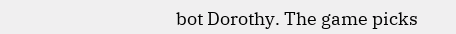bot Dorothy. The game picks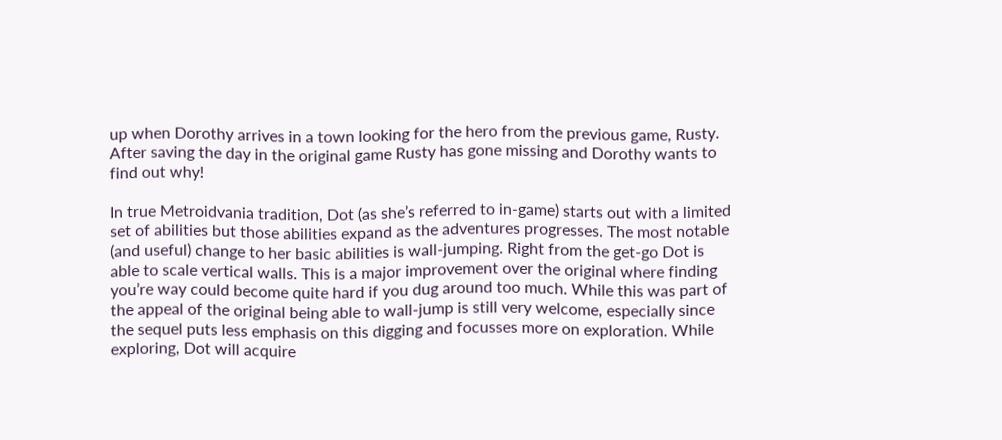up when Dorothy arrives in a town looking for the hero from the previous game, Rusty. After saving the day in the original game Rusty has gone missing and Dorothy wants to find out why!

In true Metroidvania tradition, Dot (as she’s referred to in-game) starts out with a limited set of abilities but those abilities expand as the adventures progresses. The most notable (and useful) change to her basic abilities is wall-jumping. Right from the get-go Dot is able to scale vertical walls. This is a major improvement over the original where finding you’re way could become quite hard if you dug around too much. While this was part of the appeal of the original being able to wall-jump is still very welcome, especially since the sequel puts less emphasis on this digging and focusses more on exploration. While exploring, Dot will acquire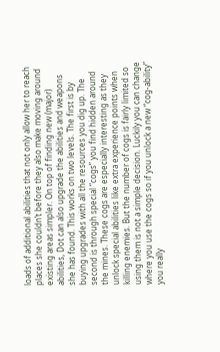loads of additional abilities that not only allow her to reach places she couldn’t before they also make moving around existing areas simpler. On top of finding new (major) abilities, Dot can also upgrade the abilities and weapons she has found. This works on two levels. The first is by buying upgrades with all the resources you dig up. The second is through special “cogs” you find hidden around the mines. These cogs are especially interesting as they unlock special abilities like extra experience points when killing enemies. But the number of cogs is fairly limited so using them is not a simple decision. Luckily you can change where you use the cogs so if you unlock a new “cog-ability” you really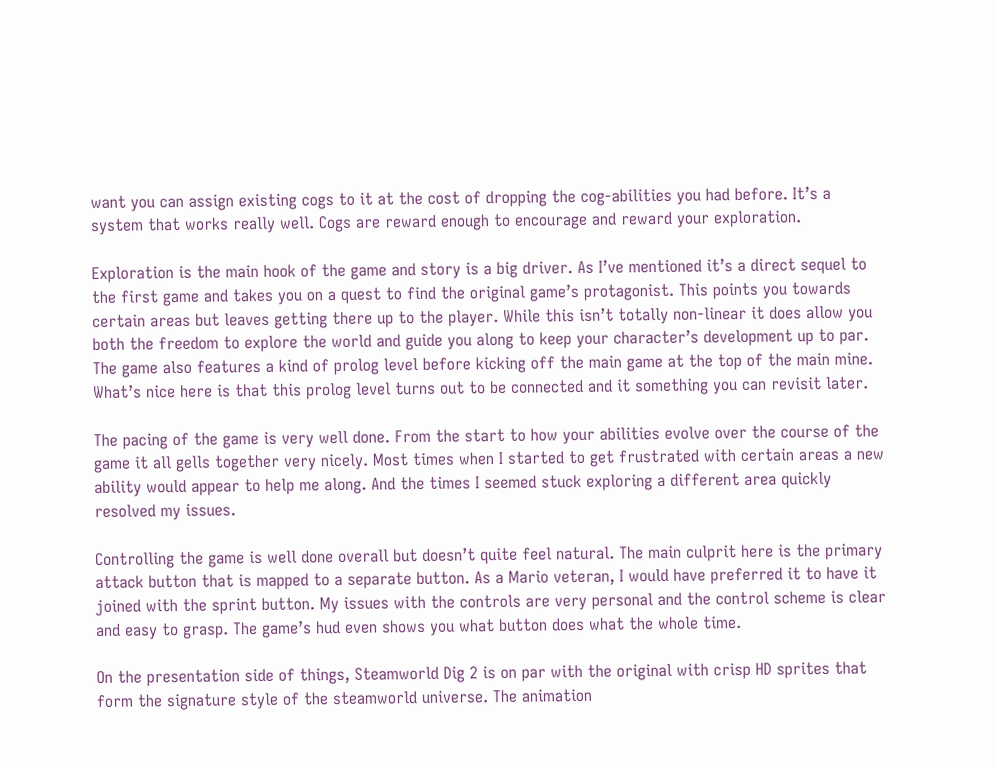want you can assign existing cogs to it at the cost of dropping the cog-abilities you had before. It’s a system that works really well. Cogs are reward enough to encourage and reward your exploration.

Exploration is the main hook of the game and story is a big driver. As I’ve mentioned it’s a direct sequel to the first game and takes you on a quest to find the original game’s protagonist. This points you towards certain areas but leaves getting there up to the player. While this isn’t totally non-linear it does allow you both the freedom to explore the world and guide you along to keep your character’s development up to par. The game also features a kind of prolog level before kicking off the main game at the top of the main mine. What’s nice here is that this prolog level turns out to be connected and it something you can revisit later.

The pacing of the game is very well done. From the start to how your abilities evolve over the course of the game it all gells together very nicely. Most times when I started to get frustrated with certain areas a new ability would appear to help me along. And the times I seemed stuck exploring a different area quickly resolved my issues.

Controlling the game is well done overall but doesn’t quite feel natural. The main culprit here is the primary attack button that is mapped to a separate button. As a Mario veteran, I would have preferred it to have it joined with the sprint button. My issues with the controls are very personal and the control scheme is clear and easy to grasp. The game’s hud even shows you what button does what the whole time.

On the presentation side of things, Steamworld Dig 2 is on par with the original with crisp HD sprites that form the signature style of the steamworld universe. The animation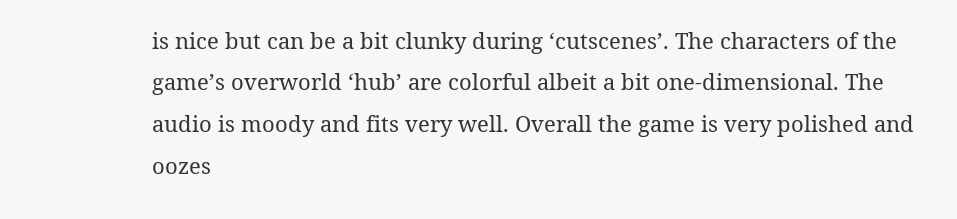is nice but can be a bit clunky during ‘cutscenes’. The characters of the game’s overworld ‘hub’ are colorful albeit a bit one-dimensional. The audio is moody and fits very well. Overall the game is very polished and oozes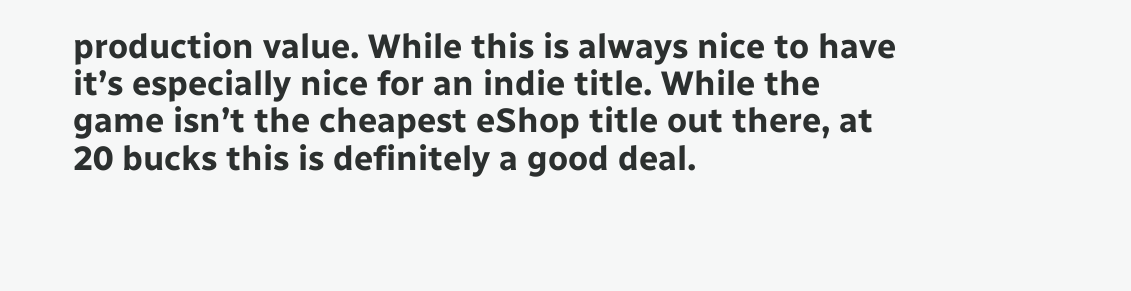production value. While this is always nice to have it’s especially nice for an indie title. While the game isn’t the cheapest eShop title out there, at 20 bucks this is definitely a good deal.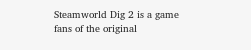Steamworld Dig 2 is a game fans of the original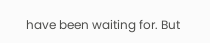have been waiting for. But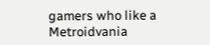gamers who like a Metroidvania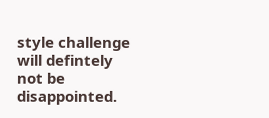style challenge will defintely not be disappointed.